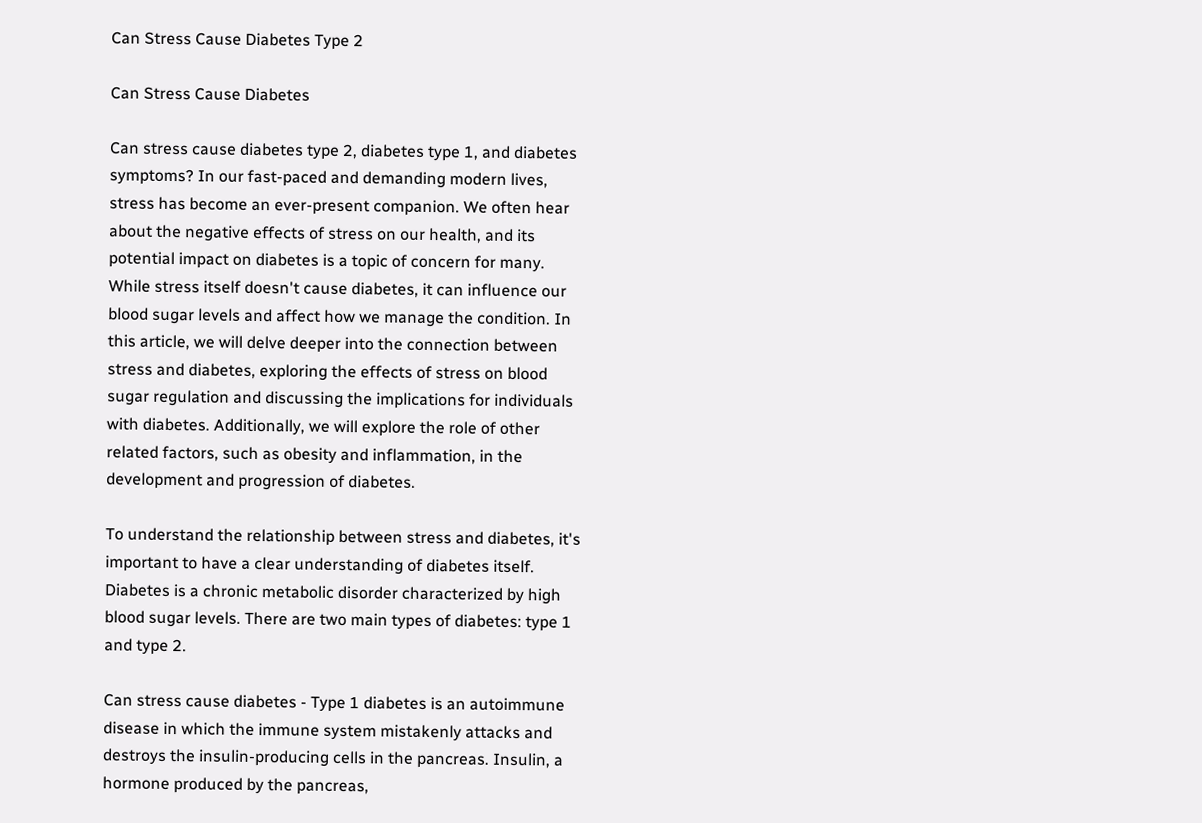Can Stress Cause Diabetes Type 2

Can Stress Cause Diabetes

Can stress cause diabetes type 2, diabetes type 1, and diabetes symptoms? In our fast-paced and demanding modern lives, stress has become an ever-present companion. We often hear about the negative effects of stress on our health, and its potential impact on diabetes is a topic of concern for many. While stress itself doesn't cause diabetes, it can influence our blood sugar levels and affect how we manage the condition. In this article, we will delve deeper into the connection between stress and diabetes, exploring the effects of stress on blood sugar regulation and discussing the implications for individuals with diabetes. Additionally, we will explore the role of other related factors, such as obesity and inflammation, in the development and progression of diabetes.

To understand the relationship between stress and diabetes, it's important to have a clear understanding of diabetes itself. Diabetes is a chronic metabolic disorder characterized by high blood sugar levels. There are two main types of diabetes: type 1 and type 2.

Can stress cause diabetes - Type 1 diabetes is an autoimmune disease in which the immune system mistakenly attacks and destroys the insulin-producing cells in the pancreas. Insulin, a hormone produced by the pancreas,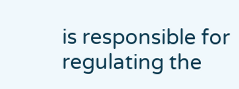is responsible for regulating the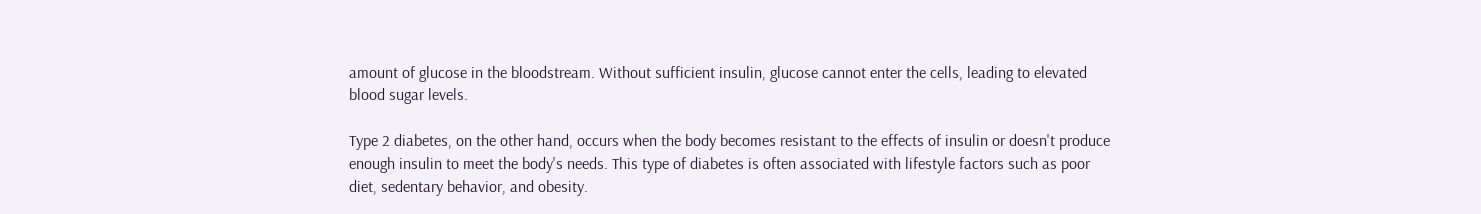amount of glucose in the bloodstream. Without sufficient insulin, glucose cannot enter the cells, leading to elevated blood sugar levels.

Type 2 diabetes, on the other hand, occurs when the body becomes resistant to the effects of insulin or doesn't produce enough insulin to meet the body's needs. This type of diabetes is often associated with lifestyle factors such as poor diet, sedentary behavior, and obesity.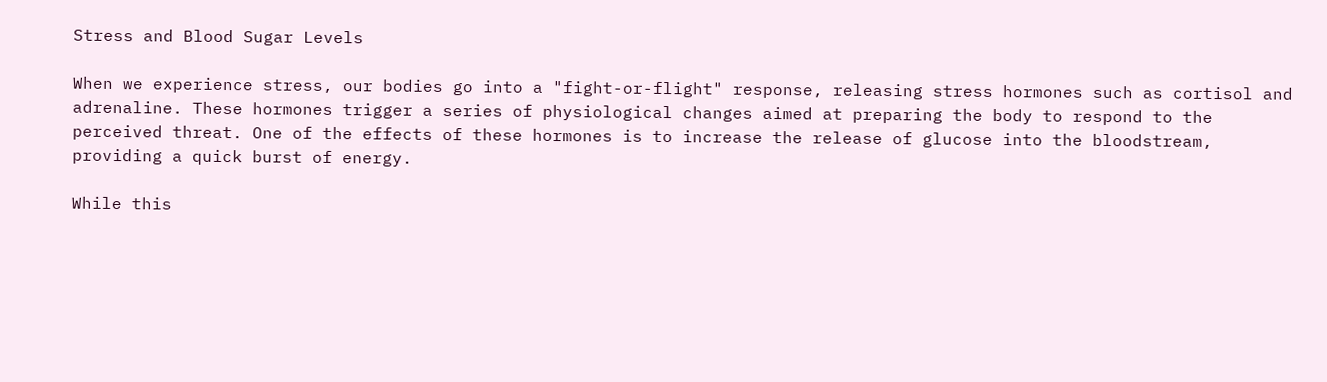Stress and Blood Sugar Levels

When we experience stress, our bodies go into a "fight-or-flight" response, releasing stress hormones such as cortisol and adrenaline. These hormones trigger a series of physiological changes aimed at preparing the body to respond to the perceived threat. One of the effects of these hormones is to increase the release of glucose into the bloodstream, providing a quick burst of energy.

While this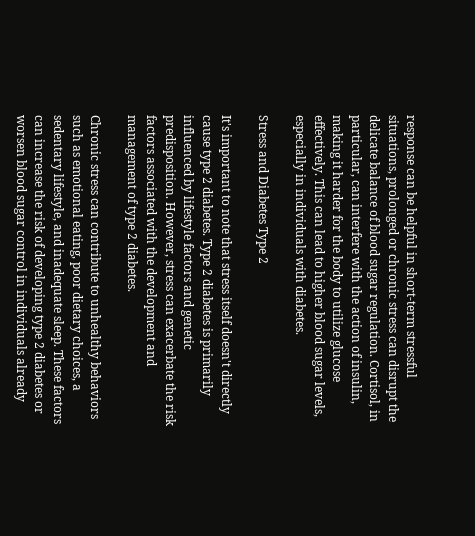response can be helpful in short-term stressful situations, prolonged or chronic stress can disrupt the delicate balance of blood sugar regulation. Cortisol, in particular, can interfere with the action of insulin, making it harder for the body to utilize glucose effectively. This can lead to higher blood sugar levels, especially in individuals with diabetes.

Stress and Diabetes Type 2

It's important to note that stress itself doesn't directly cause type 2 diabetes. Type 2 diabetes is primarily influenced by lifestyle factors and genetic predisposition. However, stress can exacerbate the risk factors associated with the development and management of type 2 diabetes.

Chronic stress can contribute to unhealthy behaviors such as emotional eating, poor dietary choices, a sedentary lifestyle, and inadequate sleep. These factors can increase the risk of developing type 2 diabetes or worsen blood sugar control in individuals already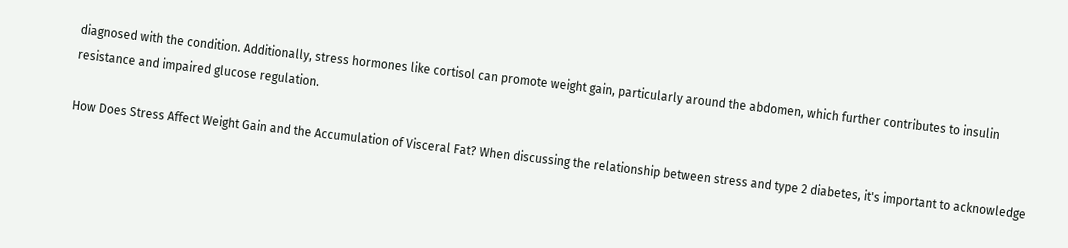diagnosed with the condition. Additionally, stress hormones like cortisol can promote weight gain, particularly around the abdomen, which further contributes to insulin resistance and impaired glucose regulation.

How Does Stress Affect Weight Gain and the Accumulation of Visceral Fat? When discussing the relationship between stress and type 2 diabetes, it's important to acknowledge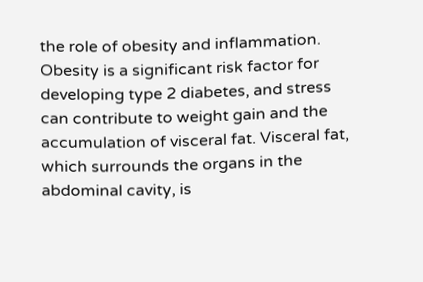the role of obesity and inflammation. Obesity is a significant risk factor for developing type 2 diabetes, and stress can contribute to weight gain and the accumulation of visceral fat. Visceral fat, which surrounds the organs in the abdominal cavity, is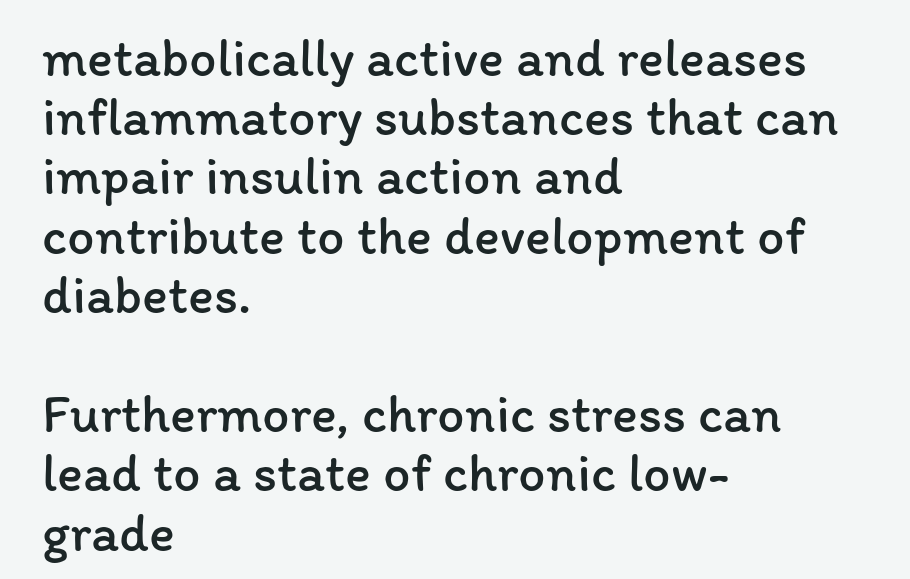metabolically active and releases inflammatory substances that can impair insulin action and contribute to the development of diabetes.

Furthermore, chronic stress can lead to a state of chronic low-grade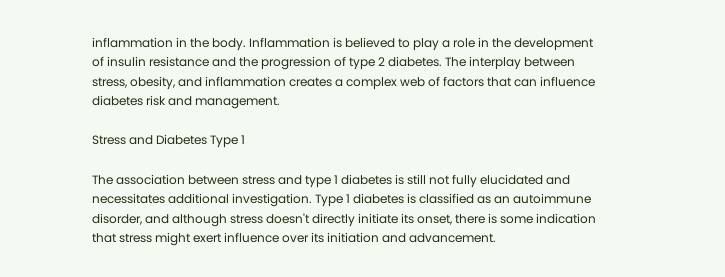inflammation in the body. Inflammation is believed to play a role in the development of insulin resistance and the progression of type 2 diabetes. The interplay between stress, obesity, and inflammation creates a complex web of factors that can influence diabetes risk and management.

Stress and Diabetes Type 1

The association between stress and type 1 diabetes is still not fully elucidated and necessitates additional investigation. Type 1 diabetes is classified as an autoimmune disorder, and although stress doesn't directly initiate its onset, there is some indication that stress might exert influence over its initiation and advancement.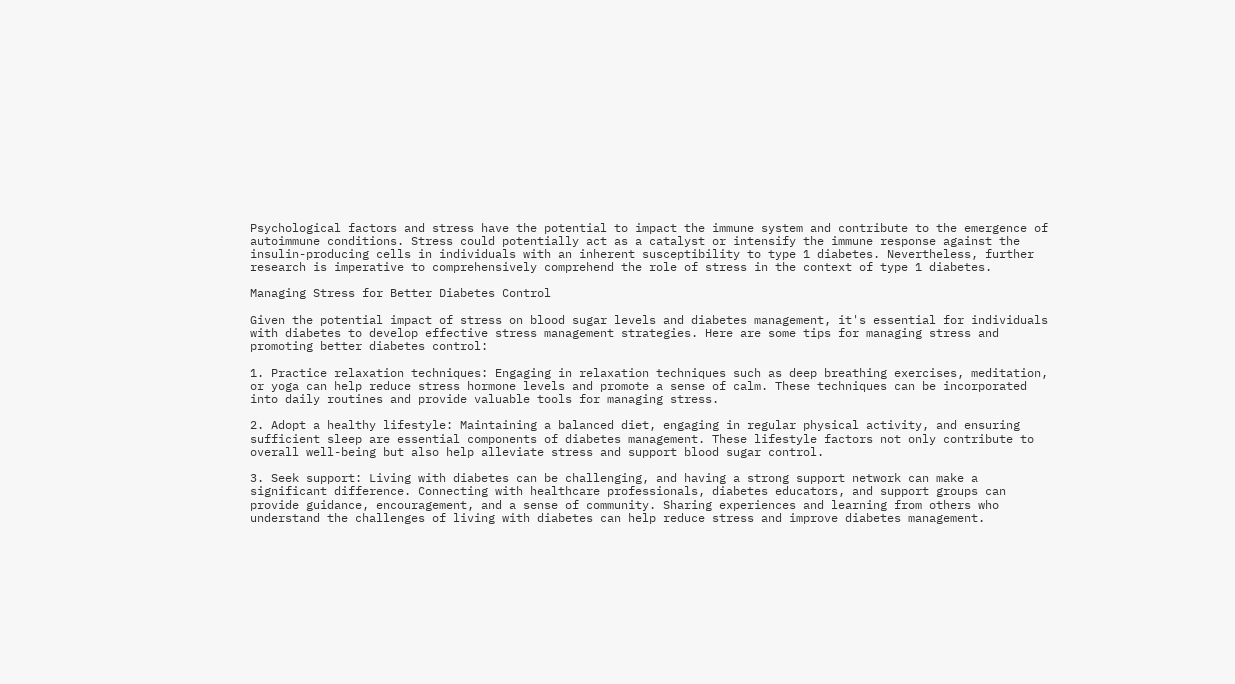Psychological factors and stress have the potential to impact the immune system and contribute to the emergence of autoimmune conditions. Stress could potentially act as a catalyst or intensify the immune response against the insulin-producing cells in individuals with an inherent susceptibility to type 1 diabetes. Nevertheless, further research is imperative to comprehensively comprehend the role of stress in the context of type 1 diabetes.

Managing Stress for Better Diabetes Control

Given the potential impact of stress on blood sugar levels and diabetes management, it's essential for individuals with diabetes to develop effective stress management strategies. Here are some tips for managing stress and promoting better diabetes control:

1. Practice relaxation techniques: Engaging in relaxation techniques such as deep breathing exercises, meditation, or yoga can help reduce stress hormone levels and promote a sense of calm. These techniques can be incorporated into daily routines and provide valuable tools for managing stress.

2. Adopt a healthy lifestyle: Maintaining a balanced diet, engaging in regular physical activity, and ensuring sufficient sleep are essential components of diabetes management. These lifestyle factors not only contribute to overall well-being but also help alleviate stress and support blood sugar control.

3. Seek support: Living with diabetes can be challenging, and having a strong support network can make a significant difference. Connecting with healthcare professionals, diabetes educators, and support groups can provide guidance, encouragement, and a sense of community. Sharing experiences and learning from others who understand the challenges of living with diabetes can help reduce stress and improve diabetes management.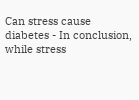Can stress cause diabetes - In conclusion, while stress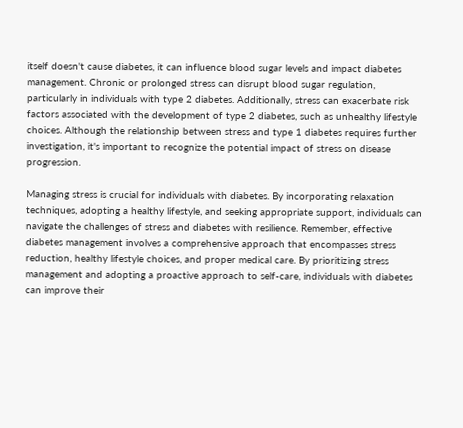itself doesn't cause diabetes, it can influence blood sugar levels and impact diabetes management. Chronic or prolonged stress can disrupt blood sugar regulation, particularly in individuals with type 2 diabetes. Additionally, stress can exacerbate risk factors associated with the development of type 2 diabetes, such as unhealthy lifestyle choices. Although the relationship between stress and type 1 diabetes requires further investigation, it's important to recognize the potential impact of stress on disease progression.

Managing stress is crucial for individuals with diabetes. By incorporating relaxation techniques, adopting a healthy lifestyle, and seeking appropriate support, individuals can navigate the challenges of stress and diabetes with resilience. Remember, effective diabetes management involves a comprehensive approach that encompasses stress reduction, healthy lifestyle choices, and proper medical care. By prioritizing stress management and adopting a proactive approach to self-care, individuals with diabetes can improve their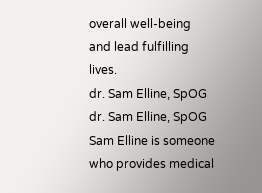overall well-being and lead fulfilling lives.
dr. Sam Elline, SpOG
dr. Sam Elline, SpOG Sam Elline is someone who provides medical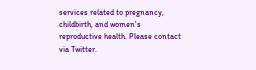services related to pregnancy, childbirth, and women's reproductive health. Please contact via Twitter.